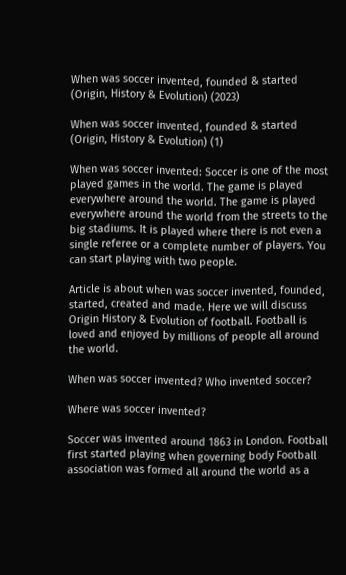When was soccer invented, founded & started (Origin, History & Evolution) (2023)

When was soccer invented, founded & started (Origin, History & Evolution) (1)

When was soccer invented: Soccer is one of the most played games in the world. The game is played everywhere around the world. The game is played everywhere around the world from the streets to the big stadiums. It is played where there is not even a single referee or a complete number of players. You can start playing with two people.

Article is about when was soccer invented, founded, started, created and made. Here we will discuss Origin History & Evolution of football. Football is loved and enjoyed by millions of people all around the world.

When was soccer invented? Who invented soccer?

Where was soccer invented?

Soccer was invented around 1863 in London. Football first started playing when governing body Football association was formed all around the world as a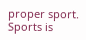proper sport. Sports is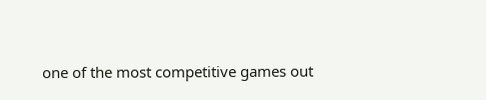one of the most competitive games out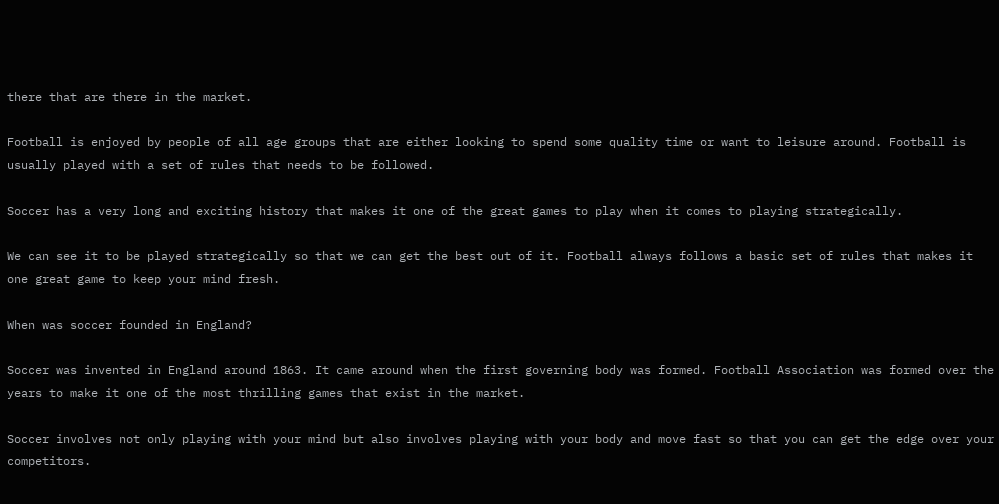there that are there in the market.

Football is enjoyed by people of all age groups that are either looking to spend some quality time or want to leisure around. Football is usually played with a set of rules that needs to be followed.

Soccer has a very long and exciting history that makes it one of the great games to play when it comes to playing strategically.

We can see it to be played strategically so that we can get the best out of it. Football always follows a basic set of rules that makes it one great game to keep your mind fresh.

When was soccer founded in England?

Soccer was invented in England around 1863. It came around when the first governing body was formed. Football Association was formed over the years to make it one of the most thrilling games that exist in the market.

Soccer involves not only playing with your mind but also involves playing with your body and move fast so that you can get the edge over your competitors.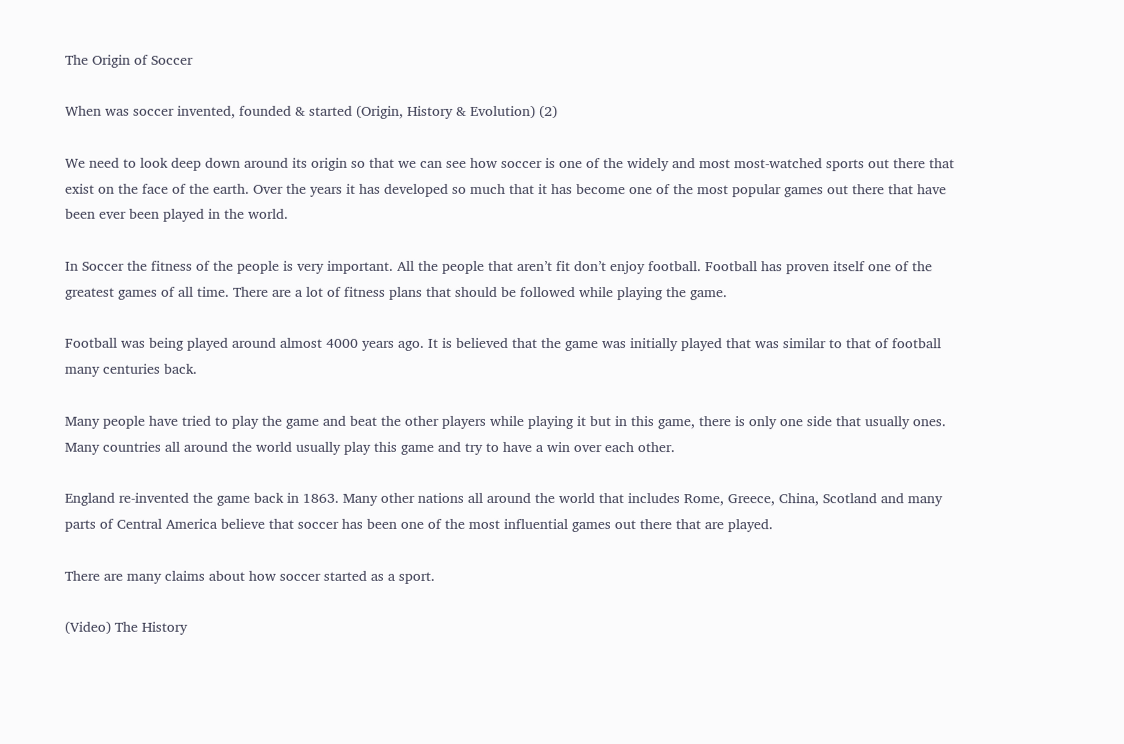The Origin of Soccer

When was soccer invented, founded & started (Origin, History & Evolution) (2)

We need to look deep down around its origin so that we can see how soccer is one of the widely and most most-watched sports out there that exist on the face of the earth. Over the years it has developed so much that it has become one of the most popular games out there that have been ever been played in the world.

In Soccer the fitness of the people is very important. All the people that aren’t fit don’t enjoy football. Football has proven itself one of the greatest games of all time. There are a lot of fitness plans that should be followed while playing the game.

Football was being played around almost 4000 years ago. It is believed that the game was initially played that was similar to that of football many centuries back.

Many people have tried to play the game and beat the other players while playing it but in this game, there is only one side that usually ones. Many countries all around the world usually play this game and try to have a win over each other.

England re-invented the game back in 1863. Many other nations all around the world that includes Rome, Greece, China, Scotland and many parts of Central America believe that soccer has been one of the most influential games out there that are played.

There are many claims about how soccer started as a sport.

(Video) The History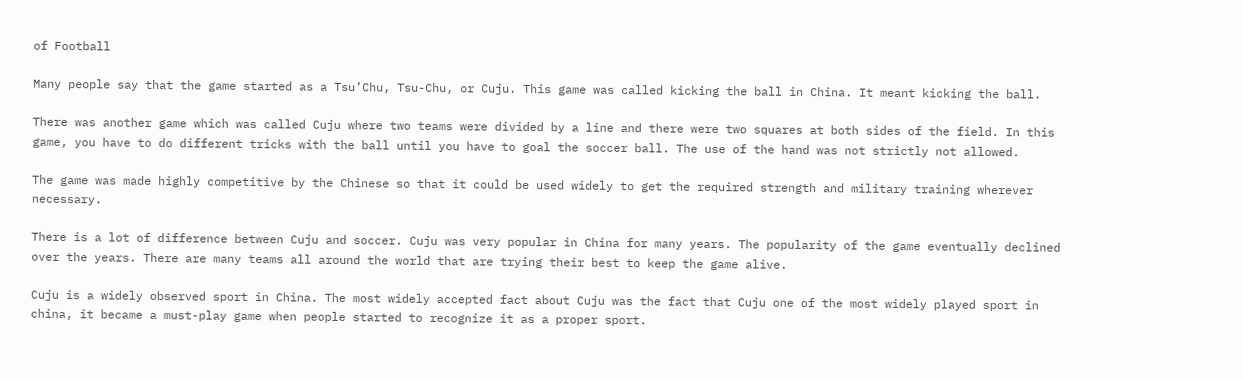of Football

Many people say that the game started as a Tsu’Chu, Tsu-Chu, or Cuju. This game was called kicking the ball in China. It meant kicking the ball.

There was another game which was called Cuju where two teams were divided by a line and there were two squares at both sides of the field. In this game, you have to do different tricks with the ball until you have to goal the soccer ball. The use of the hand was not strictly not allowed.

The game was made highly competitive by the Chinese so that it could be used widely to get the required strength and military training wherever necessary.

There is a lot of difference between Cuju and soccer. Cuju was very popular in China for many years. The popularity of the game eventually declined over the years. There are many teams all around the world that are trying their best to keep the game alive.

Cuju is a widely observed sport in China. The most widely accepted fact about Cuju was the fact that Cuju one of the most widely played sport in china, it became a must-play game when people started to recognize it as a proper sport.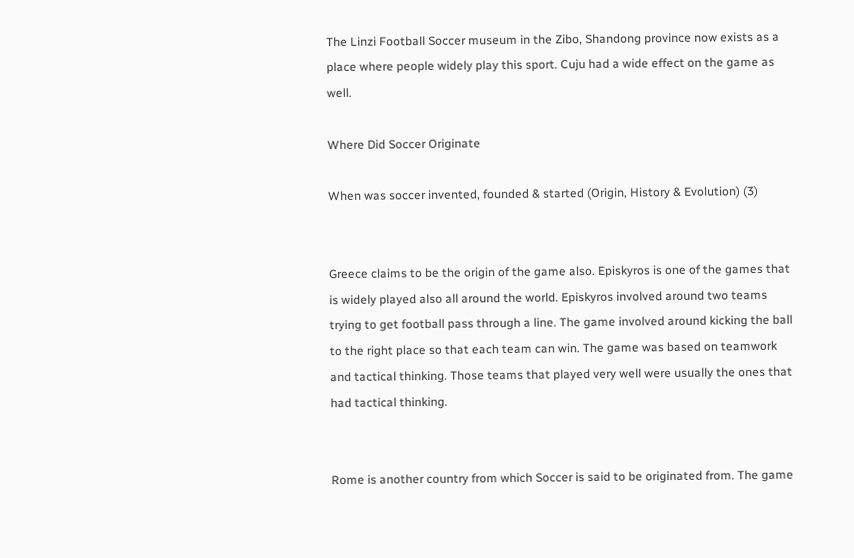The Linzi Football Soccer museum in the Zibo, Shandong province now exists as a place where people widely play this sport. Cuju had a wide effect on the game as well.

Where Did Soccer Originate

When was soccer invented, founded & started (Origin, History & Evolution) (3)


Greece claims to be the origin of the game also. Episkyros is one of the games that is widely played also all around the world. Episkyros involved around two teams trying to get football pass through a line. The game involved around kicking the ball to the right place so that each team can win. The game was based on teamwork and tactical thinking. Those teams that played very well were usually the ones that had tactical thinking.


Rome is another country from which Soccer is said to be originated from. The game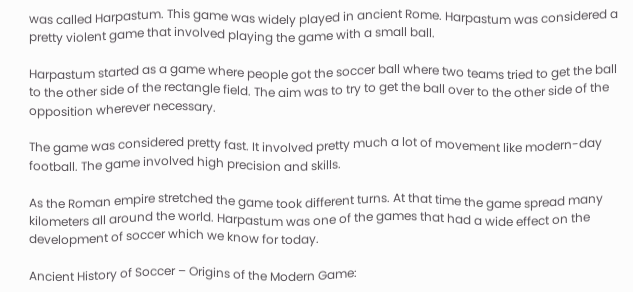was called Harpastum. This game was widely played in ancient Rome. Harpastum was considered a pretty violent game that involved playing the game with a small ball.

Harpastum started as a game where people got the soccer ball where two teams tried to get the ball to the other side of the rectangle field. The aim was to try to get the ball over to the other side of the opposition wherever necessary.

The game was considered pretty fast. It involved pretty much a lot of movement like modern-day football. The game involved high precision and skills.

As the Roman empire stretched the game took different turns. At that time the game spread many kilometers all around the world. Harpastum was one of the games that had a wide effect on the development of soccer which we know for today.

Ancient History of Soccer – Origins of the Modern Game: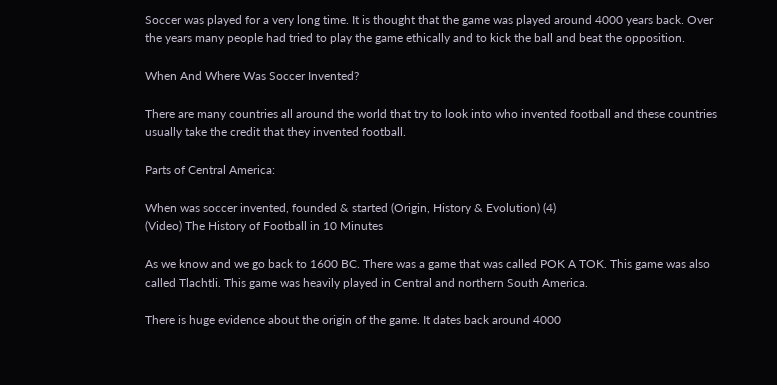Soccer was played for a very long time. It is thought that the game was played around 4000 years back. Over the years many people had tried to play the game ethically and to kick the ball and beat the opposition.

When And Where Was Soccer Invented?

There are many countries all around the world that try to look into who invented football and these countries usually take the credit that they invented football.

Parts of Central America:

When was soccer invented, founded & started (Origin, History & Evolution) (4)
(Video) The History of Football in 10 Minutes

As we know and we go back to 1600 BC. There was a game that was called POK A TOK. This game was also called Tlachtli. This game was heavily played in Central and northern South America.

There is huge evidence about the origin of the game. It dates back around 4000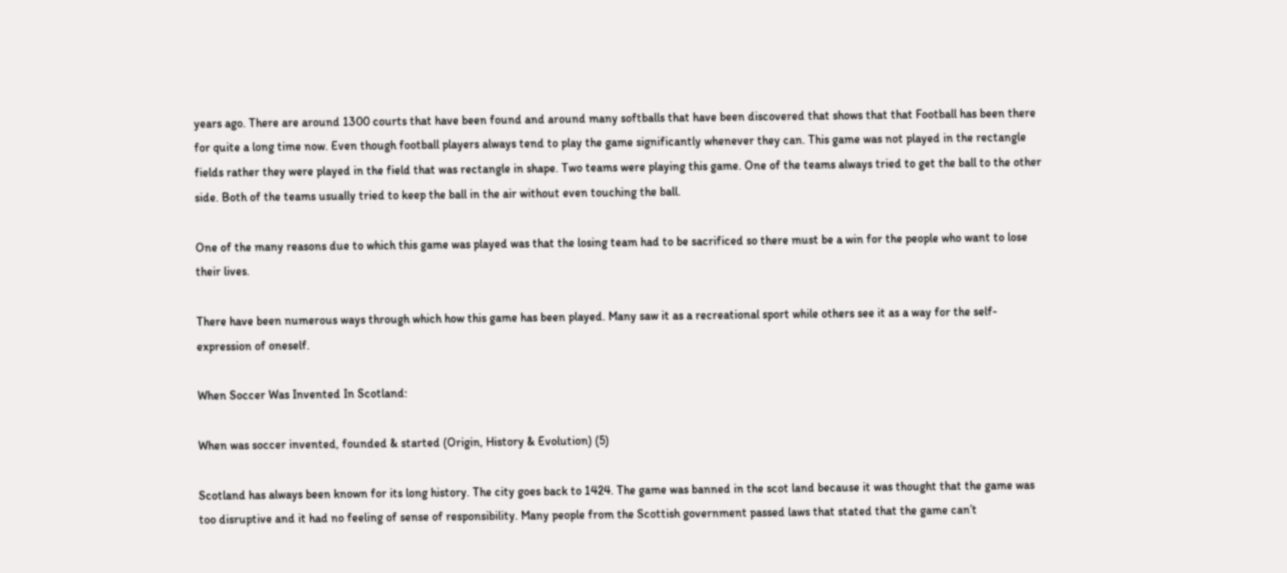years ago. There are around 1300 courts that have been found and around many softballs that have been discovered that shows that that Football has been there for quite a long time now. Even though football players always tend to play the game significantly whenever they can. This game was not played in the rectangle fields rather they were played in the field that was rectangle in shape. Two teams were playing this game. One of the teams always tried to get the ball to the other side. Both of the teams usually tried to keep the ball in the air without even touching the ball.

One of the many reasons due to which this game was played was that the losing team had to be sacrificed so there must be a win for the people who want to lose their lives.

There have been numerous ways through which how this game has been played. Many saw it as a recreational sport while others see it as a way for the self-expression of oneself.

When Soccer Was Invented In Scotland:

When was soccer invented, founded & started (Origin, History & Evolution) (5)

Scotland has always been known for its long history. The city goes back to 1424. The game was banned in the scot land because it was thought that the game was too disruptive and it had no feeling of sense of responsibility. Many people from the Scottish government passed laws that stated that the game can’t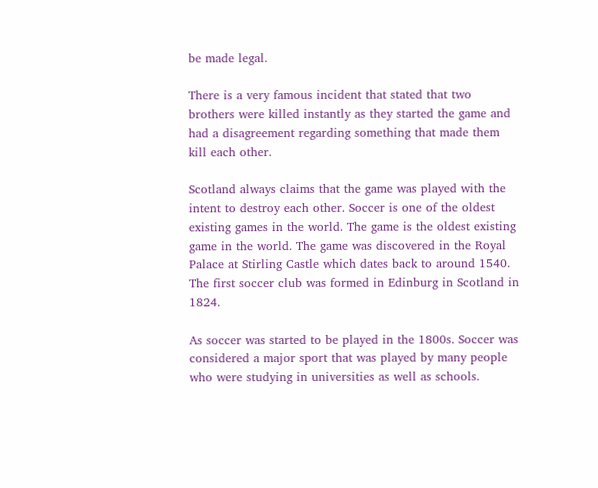be made legal.

There is a very famous incident that stated that two brothers were killed instantly as they started the game and had a disagreement regarding something that made them kill each other.

Scotland always claims that the game was played with the intent to destroy each other. Soccer is one of the oldest existing games in the world. The game is the oldest existing game in the world. The game was discovered in the Royal Palace at Stirling Castle which dates back to around 1540. The first soccer club was formed in Edinburg in Scotland in 1824.

As soccer was started to be played in the 1800s. Soccer was considered a major sport that was played by many people who were studying in universities as well as schools.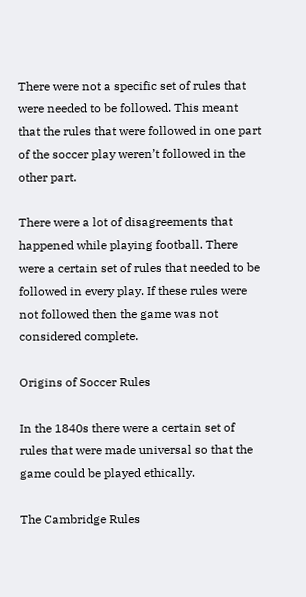There were not a specific set of rules that were needed to be followed. This meant that the rules that were followed in one part of the soccer play weren’t followed in the other part.

There were a lot of disagreements that happened while playing football. There were a certain set of rules that needed to be followed in every play. If these rules were not followed then the game was not considered complete.

Origins of Soccer Rules

In the 1840s there were a certain set of rules that were made universal so that the game could be played ethically.

The Cambridge Rules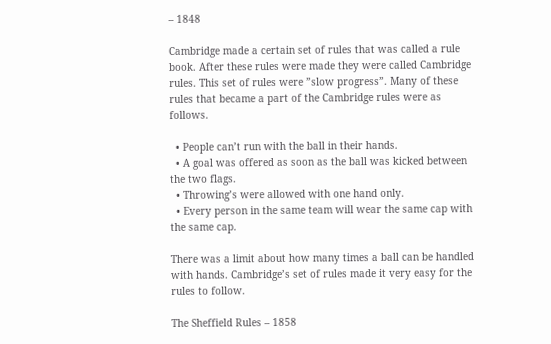– 1848

Cambridge made a certain set of rules that was called a rule book. After these rules were made they were called Cambridge rules. This set of rules were ”slow progress”. Many of these rules that became a part of the Cambridge rules were as follows.

  • People can’t run with the ball in their hands.
  • A goal was offered as soon as the ball was kicked between the two flags.
  • Throwing’s were allowed with one hand only.
  • Every person in the same team will wear the same cap with the same cap.

There was a limit about how many times a ball can be handled with hands. Cambridge’s set of rules made it very easy for the rules to follow.

The Sheffield Rules – 1858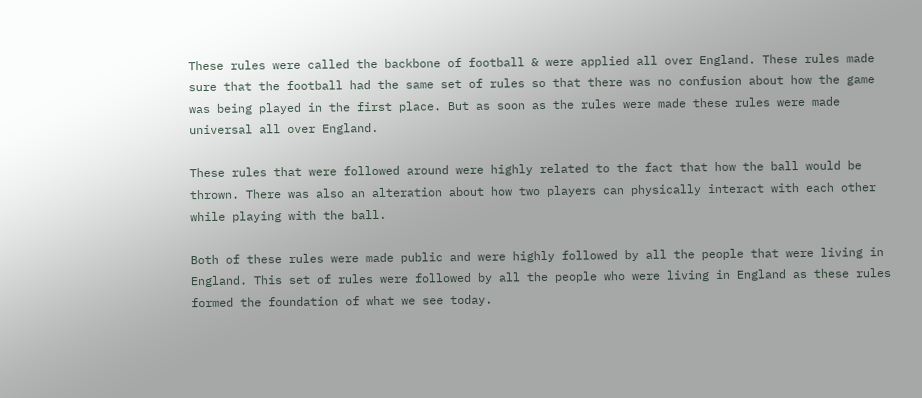These rules were called the backbone of football & were applied all over England. These rules made sure that the football had the same set of rules so that there was no confusion about how the game was being played in the first place. But as soon as the rules were made these rules were made universal all over England.

These rules that were followed around were highly related to the fact that how the ball would be thrown. There was also an alteration about how two players can physically interact with each other while playing with the ball.

Both of these rules were made public and were highly followed by all the people that were living in England. This set of rules were followed by all the people who were living in England as these rules formed the foundation of what we see today.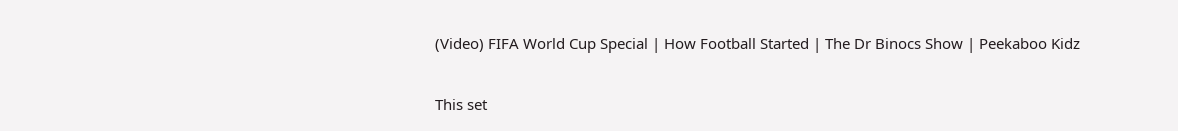(Video) FIFA World Cup Special | How Football Started | The Dr Binocs Show | Peekaboo Kidz

This set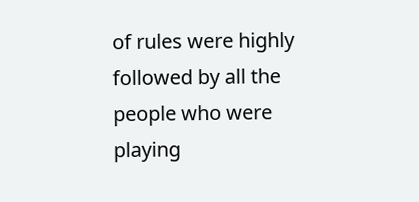of rules were highly followed by all the people who were playing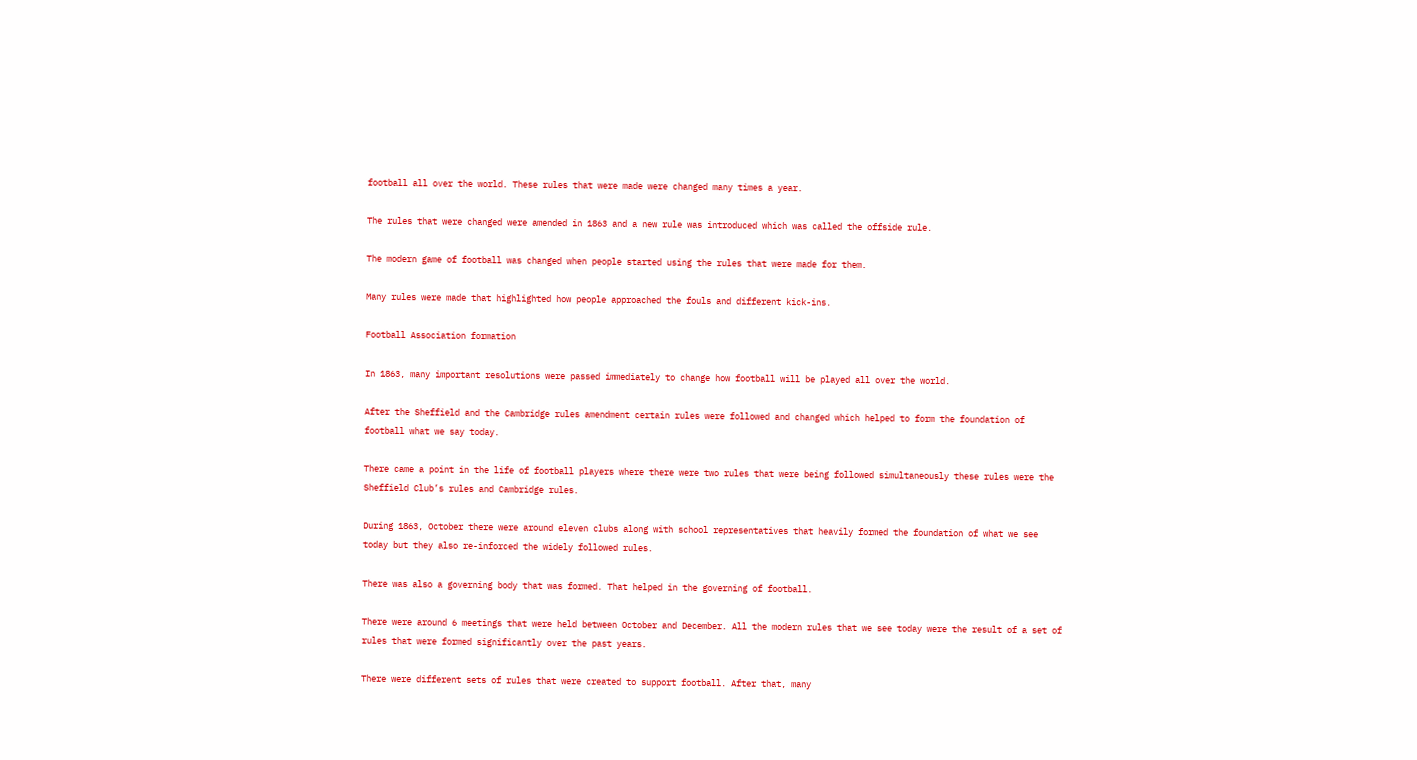football all over the world. These rules that were made were changed many times a year.

The rules that were changed were amended in 1863 and a new rule was introduced which was called the offside rule.

The modern game of football was changed when people started using the rules that were made for them.

Many rules were made that highlighted how people approached the fouls and different kick-ins.

Football Association formation

In 1863, many important resolutions were passed immediately to change how football will be played all over the world.

After the Sheffield and the Cambridge rules amendment certain rules were followed and changed which helped to form the foundation of football what we say today.

There came a point in the life of football players where there were two rules that were being followed simultaneously these rules were the Sheffield Club’s rules and Cambridge rules.

During 1863, October there were around eleven clubs along with school representatives that heavily formed the foundation of what we see today but they also re-inforced the widely followed rules.

There was also a governing body that was formed. That helped in the governing of football.

There were around 6 meetings that were held between October and December. All the modern rules that we see today were the result of a set of rules that were formed significantly over the past years.

There were different sets of rules that were created to support football. After that, many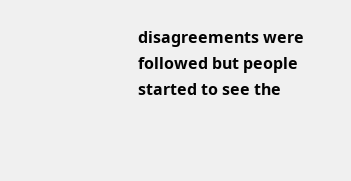disagreements were followed but people started to see the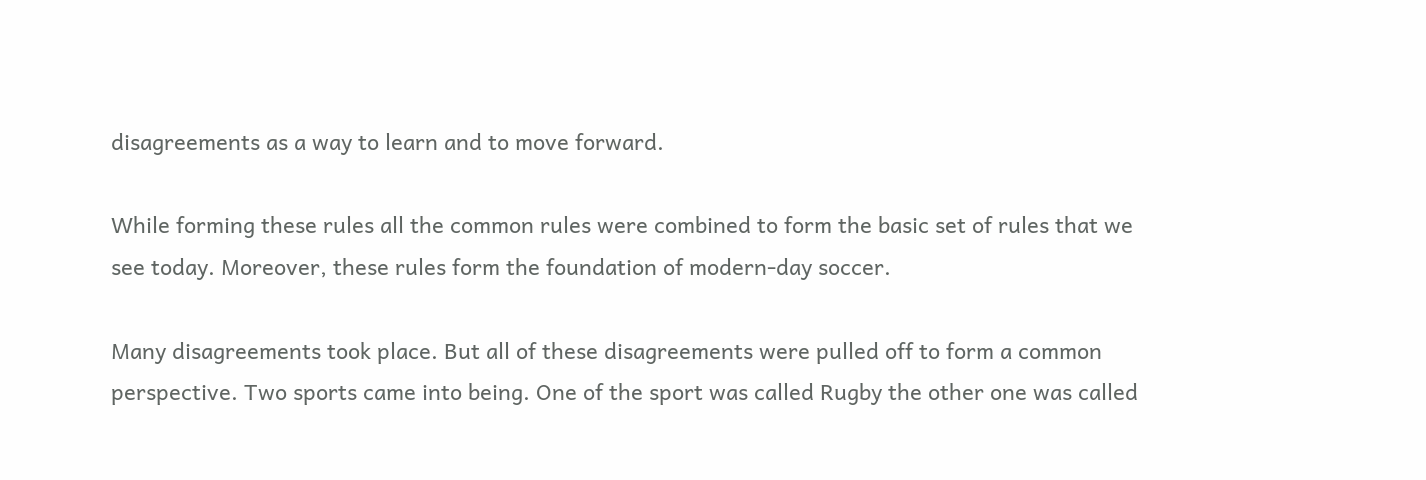disagreements as a way to learn and to move forward.

While forming these rules all the common rules were combined to form the basic set of rules that we see today. Moreover, these rules form the foundation of modern-day soccer.

Many disagreements took place. But all of these disagreements were pulled off to form a common perspective. Two sports came into being. One of the sport was called Rugby the other one was called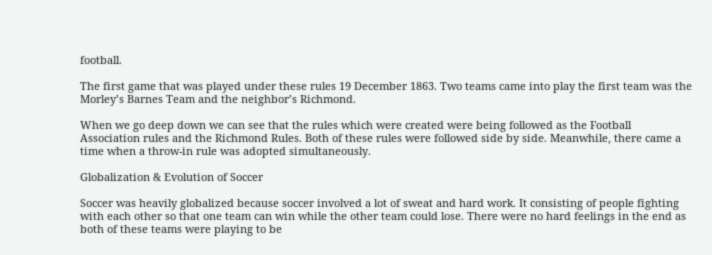football.

The first game that was played under these rules 19 December 1863. Two teams came into play the first team was the Morley’s Barnes Team and the neighbor’s Richmond.

When we go deep down we can see that the rules which were created were being followed as the Football Association rules and the Richmond Rules. Both of these rules were followed side by side. Meanwhile, there came a time when a throw-in rule was adopted simultaneously.

Globalization & Evolution of Soccer

Soccer was heavily globalized because soccer involved a lot of sweat and hard work. It consisting of people fighting with each other so that one team can win while the other team could lose. There were no hard feelings in the end as both of these teams were playing to be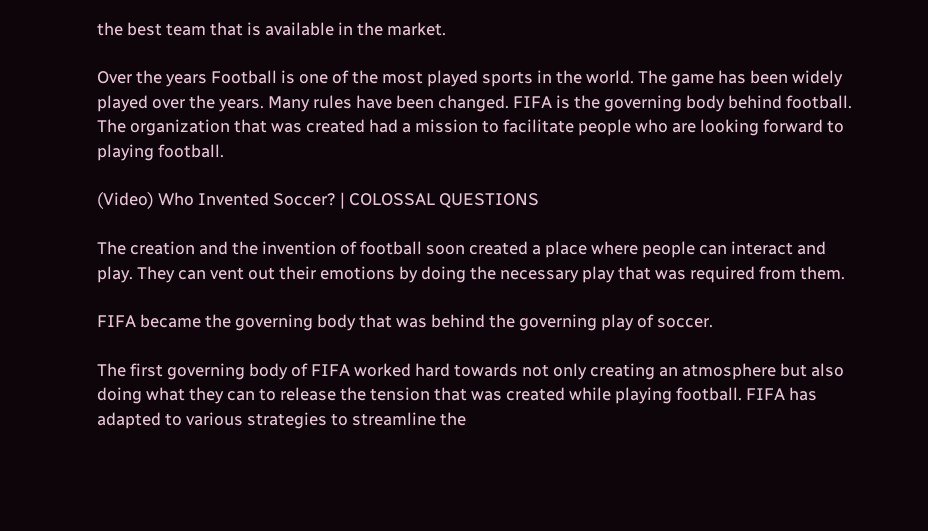the best team that is available in the market.

Over the years Football is one of the most played sports in the world. The game has been widely played over the years. Many rules have been changed. FIFA is the governing body behind football. The organization that was created had a mission to facilitate people who are looking forward to playing football.

(Video) Who Invented Soccer? | COLOSSAL QUESTIONS

The creation and the invention of football soon created a place where people can interact and play. They can vent out their emotions by doing the necessary play that was required from them.

FIFA became the governing body that was behind the governing play of soccer.

The first governing body of FIFA worked hard towards not only creating an atmosphere but also doing what they can to release the tension that was created while playing football. FIFA has adapted to various strategies to streamline the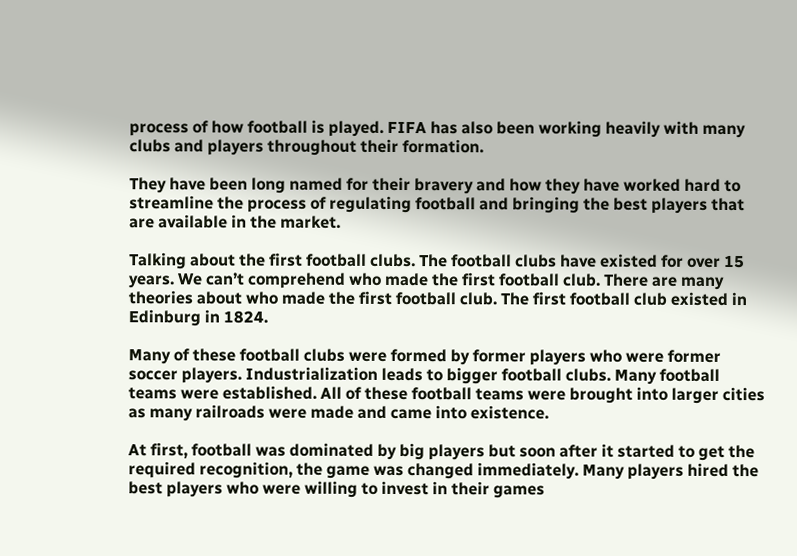process of how football is played. FIFA has also been working heavily with many clubs and players throughout their formation.

They have been long named for their bravery and how they have worked hard to streamline the process of regulating football and bringing the best players that are available in the market.

Talking about the first football clubs. The football clubs have existed for over 15 years. We can’t comprehend who made the first football club. There are many theories about who made the first football club. The first football club existed in Edinburg in 1824.

Many of these football clubs were formed by former players who were former soccer players. Industrialization leads to bigger football clubs. Many football teams were established. All of these football teams were brought into larger cities as many railroads were made and came into existence.

At first, football was dominated by big players but soon after it started to get the required recognition, the game was changed immediately. Many players hired the best players who were willing to invest in their games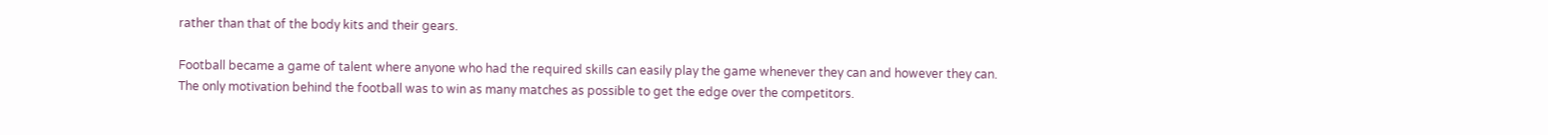rather than that of the body kits and their gears.

Football became a game of talent where anyone who had the required skills can easily play the game whenever they can and however they can. The only motivation behind the football was to win as many matches as possible to get the edge over the competitors.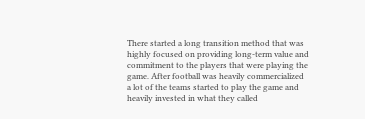There started a long transition method that was highly focused on providing long-term value and commitment to the players that were playing the game. After football was heavily commercialized a lot of the teams started to play the game and heavily invested in what they called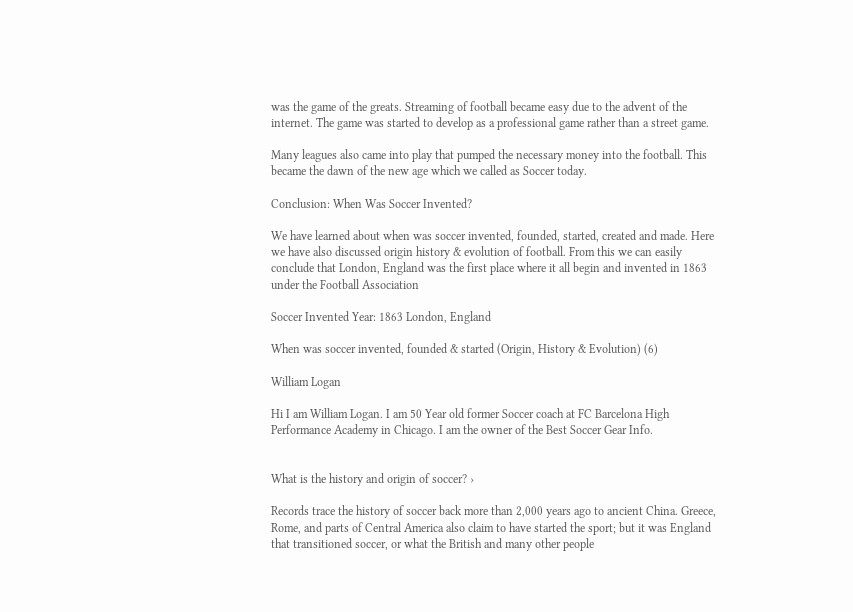was the game of the greats. Streaming of football became easy due to the advent of the internet. The game was started to develop as a professional game rather than a street game.

Many leagues also came into play that pumped the necessary money into the football. This became the dawn of the new age which we called as Soccer today.

Conclusion: When Was Soccer Invented?

We have learned about when was soccer invented, founded, started, created and made. Here we have also discussed origin history & evolution of football. From this we can easily conclude that London, England was the first place where it all begin and invented in 1863 under the Football Association

Soccer Invented Year: 1863 London, England

When was soccer invented, founded & started (Origin, History & Evolution) (6)

William Logan

Hi I am William Logan. I am 50 Year old former Soccer coach at FC Barcelona High Performance Academy in Chicago. I am the owner of the Best Soccer Gear Info.


What is the history and origin of soccer? ›

Records trace the history of soccer back more than 2,000 years ago to ancient China. Greece, Rome, and parts of Central America also claim to have started the sport; but it was England that transitioned soccer, or what the British and many other people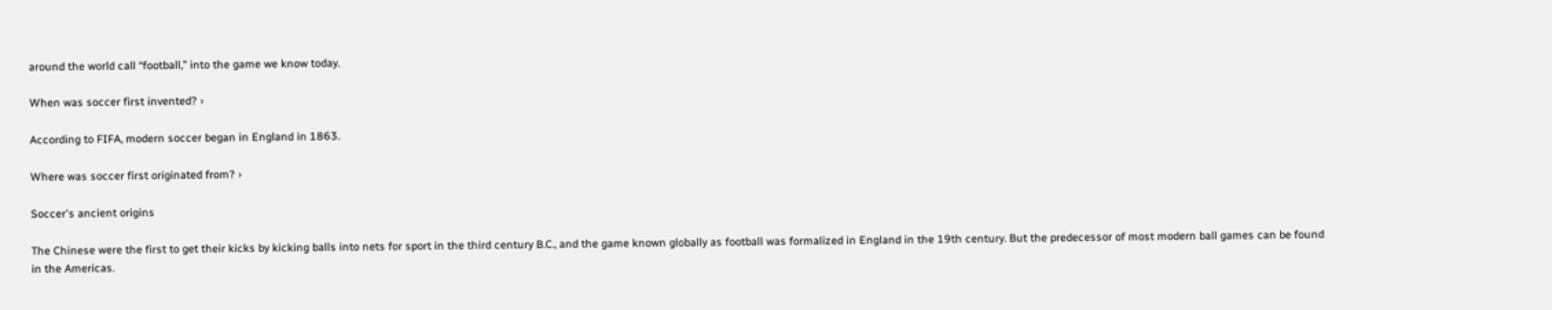around the world call “football,” into the game we know today.

When was soccer first invented? ›

According to FIFA, modern soccer began in England in 1863.

Where was soccer first originated from? ›

Soccer's ancient origins

The Chinese were the first to get their kicks by kicking balls into nets for sport in the third century B.C., and the game known globally as football was formalized in England in the 19th century. But the predecessor of most modern ball games can be found in the Americas.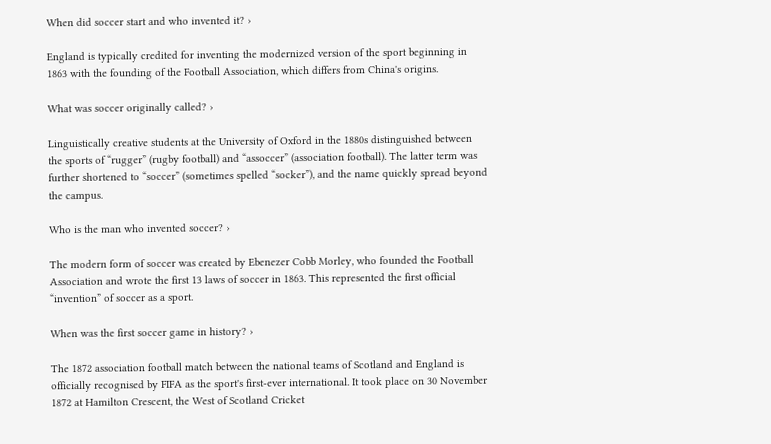When did soccer start and who invented it? ›

England is typically credited for inventing the modernized version of the sport beginning in 1863 with the founding of the Football Association, which differs from China's origins.

What was soccer originally called? ›

Linguistically creative students at the University of Oxford in the 1880s distinguished between the sports of “rugger” (rugby football) and “assoccer” (association football). The latter term was further shortened to “soccer” (sometimes spelled “socker”), and the name quickly spread beyond the campus.

Who is the man who invented soccer? ›

The modern form of soccer was created by Ebenezer Cobb Morley, who founded the Football Association and wrote the first 13 laws of soccer in 1863. This represented the first official “invention” of soccer as a sport.

When was the first soccer game in history? ›

The 1872 association football match between the national teams of Scotland and England is officially recognised by FIFA as the sport's first-ever international. It took place on 30 November 1872 at Hamilton Crescent, the West of Scotland Cricket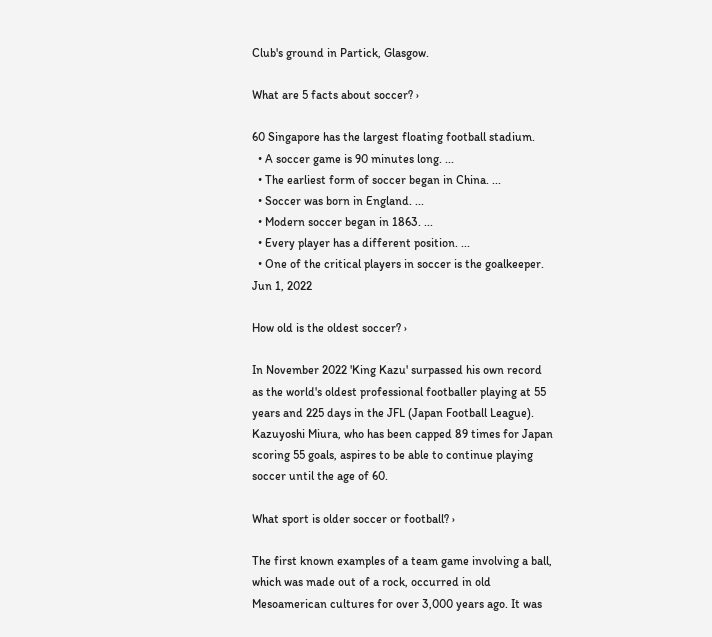Club's ground in Partick, Glasgow.

What are 5 facts about soccer? ›

60 Singapore has the largest floating football stadium.
  • A soccer game is 90 minutes long. ...
  • The earliest form of soccer began in China. ...
  • Soccer was born in England. ...
  • Modern soccer began in 1863. ...
  • Every player has a different position. ...
  • One of the critical players in soccer is the goalkeeper.
Jun 1, 2022

How old is the oldest soccer? ›

In November 2022 'King Kazu' surpassed his own record as the world's oldest professional footballer playing at 55 years and 225 days in the JFL (Japan Football League). Kazuyoshi Miura, who has been capped 89 times for Japan scoring 55 goals, aspires to be able to continue playing soccer until the age of 60.

What sport is older soccer or football? ›

The first known examples of a team game involving a ball, which was made out of a rock, occurred in old Mesoamerican cultures for over 3,000 years ago. It was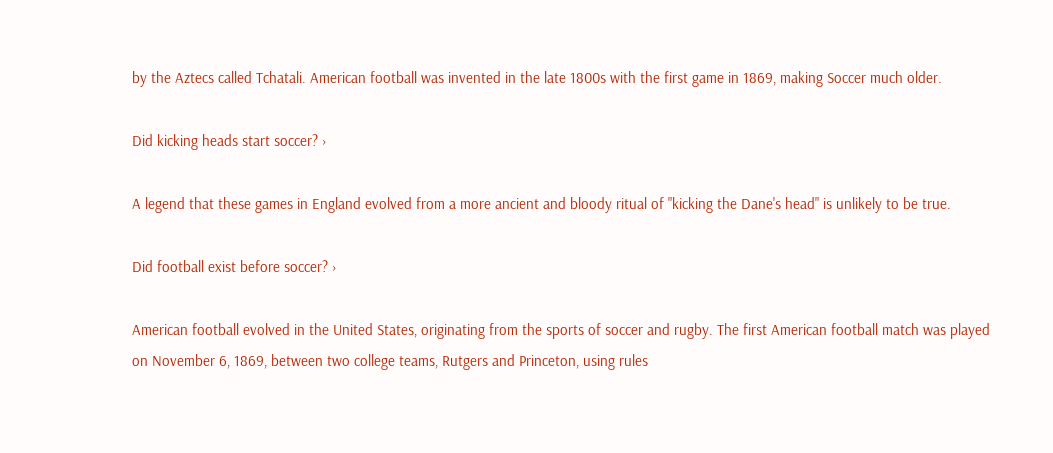by the Aztecs called Tchatali. American football was invented in the late 1800s with the first game in 1869, making Soccer much older.

Did kicking heads start soccer? ›

A legend that these games in England evolved from a more ancient and bloody ritual of "kicking the Dane's head" is unlikely to be true.

Did football exist before soccer? ›

American football evolved in the United States, originating from the sports of soccer and rugby. The first American football match was played on November 6, 1869, between two college teams, Rutgers and Princeton, using rules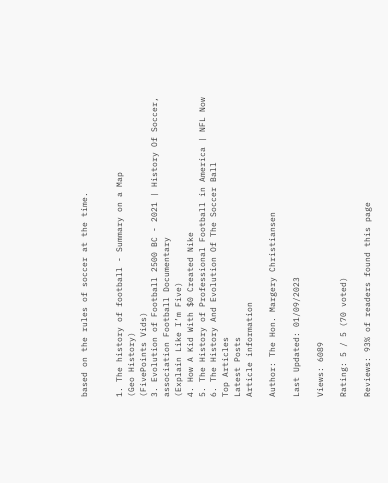based on the rules of soccer at the time.


1. The history of football - Summary on a Map
(Geo History)
(FivePoints Vids)
3. Evolution of Football 2500 BC - 2021 | History Of Soccer, association Football Documentary
(Explain Like I’m Five)
4. How A Kid With $0 Created Nike
5. The History of Professional Football in America | NFL Now
6. The History And Evolution Of The Soccer Ball
Top Articles
Latest Posts
Article information

Author: The Hon. Margery Christiansen

Last Updated: 01/09/2023

Views: 6089

Rating: 5 / 5 (70 voted)

Reviews: 93% of readers found this page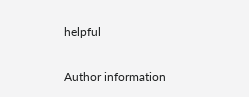helpful

Author information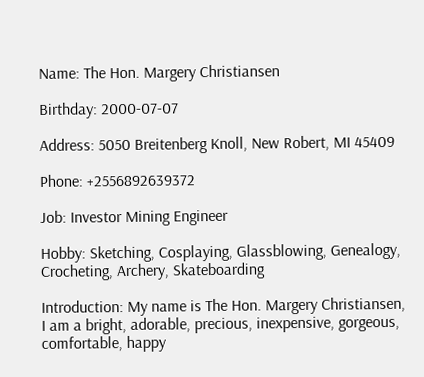Name: The Hon. Margery Christiansen

Birthday: 2000-07-07

Address: 5050 Breitenberg Knoll, New Robert, MI 45409

Phone: +2556892639372

Job: Investor Mining Engineer

Hobby: Sketching, Cosplaying, Glassblowing, Genealogy, Crocheting, Archery, Skateboarding

Introduction: My name is The Hon. Margery Christiansen, I am a bright, adorable, precious, inexpensive, gorgeous, comfortable, happy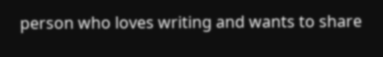person who loves writing and wants to share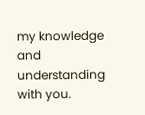my knowledge and understanding with you.